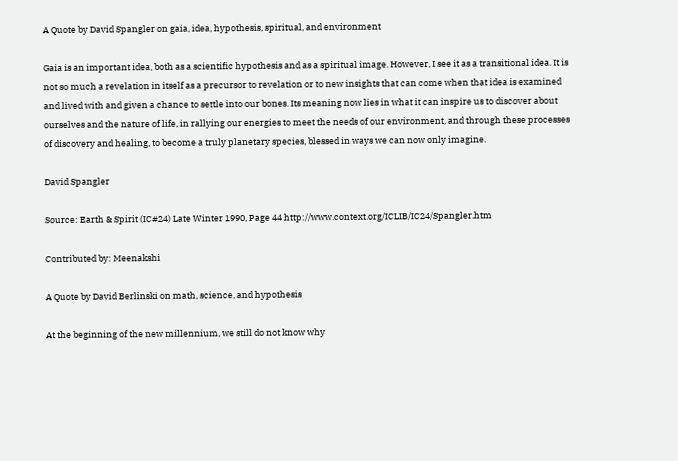A Quote by David Spangler on gaia, idea, hypothesis, spiritual, and environment

Gaia is an important idea, both as a scientific hypothesis and as a spiritual image. However, I see it as a transitional idea. It is not so much a revelation in itself as a precursor to revelation or to new insights that can come when that idea is examined and lived with and given a chance to settle into our bones. Its meaning now lies in what it can inspire us to discover about ourselves and the nature of life, in rallying our energies to meet the needs of our environment, and through these processes of discovery and healing, to become a truly planetary species, blessed in ways we can now only imagine.

David Spangler

Source: Earth & Spirit (IC#24) Late Winter 1990, Page 44 http://www.context.org/ICLIB/IC24/Spangler.htm

Contributed by: Meenakshi

A Quote by David Berlinski on math, science, and hypothesis

At the beginning of the new millennium, we still do not know why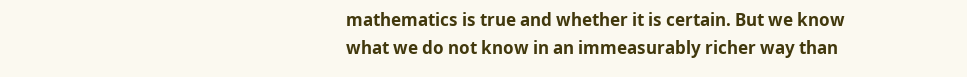mathematics is true and whether it is certain. But we know what we do not know in an immeasurably richer way than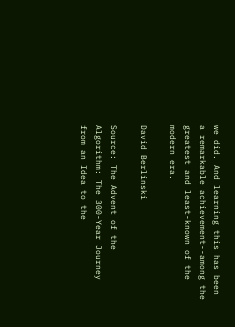we did. And learning this has been a remarkable achievement--among the greatest and least-known of the modern era.

David Berlinski

Source: The Advent of the Algorithm: The 300-Year Journey from an Idea to the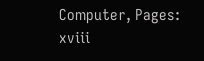Computer, Pages: xviii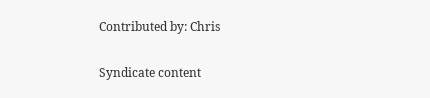Contributed by: Chris

Syndicate content